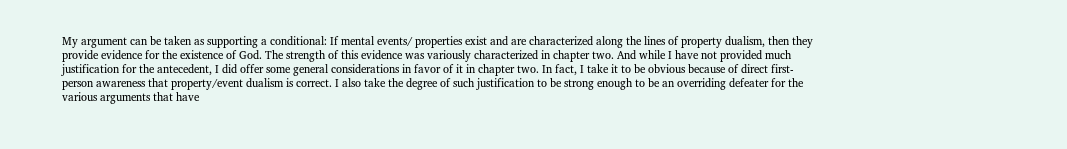My argument can be taken as supporting a conditional: If mental events/ properties exist and are characterized along the lines of property dualism, then they provide evidence for the existence of God. The strength of this evidence was variously characterized in chapter two. And while I have not provided much justification for the antecedent, I did offer some general considerations in favor of it in chapter two. In fact, I take it to be obvious because of direct first-person awareness that property/event dualism is correct. I also take the degree of such justification to be strong enough to be an overriding defeater for the various arguments that have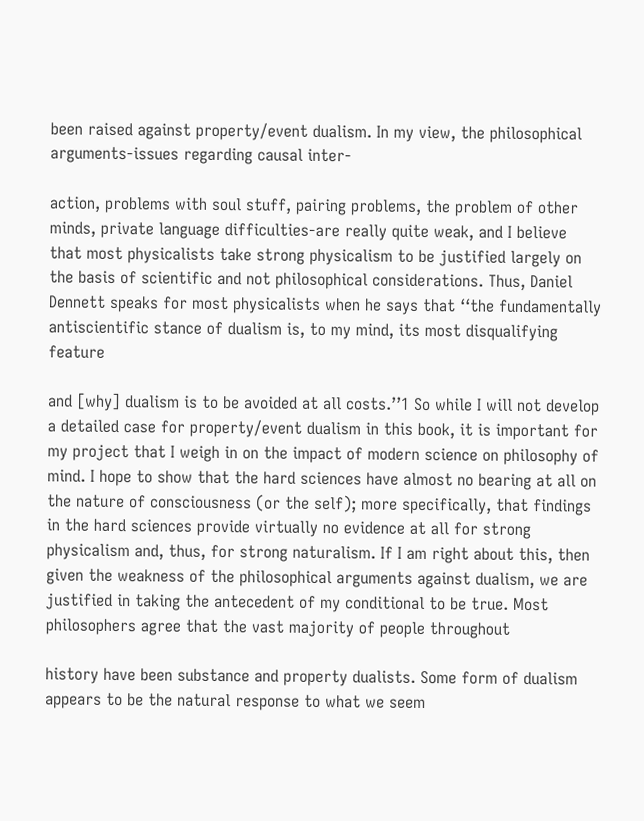been raised against property/event dualism. In my view, the philosophical arguments-issues regarding causal inter-

action, problems with soul stuff, pairing problems, the problem of other minds, private language difficulties-are really quite weak, and I believe that most physicalists take strong physicalism to be justified largely on the basis of scientific and not philosophical considerations. Thus, Daniel Dennett speaks for most physicalists when he says that ‘‘the fundamentally antiscientific stance of dualism is, to my mind, its most disqualifying feature

and [why] dualism is to be avoided at all costs.’’1 So while I will not develop a detailed case for property/event dualism in this book, it is important for my project that I weigh in on the impact of modern science on philosophy of mind. I hope to show that the hard sciences have almost no bearing at all on the nature of consciousness (or the self); more specifically, that findings in the hard sciences provide virtually no evidence at all for strong physicalism and, thus, for strong naturalism. If I am right about this, then given the weakness of the philosophical arguments against dualism, we are justified in taking the antecedent of my conditional to be true. Most philosophers agree that the vast majority of people throughout

history have been substance and property dualists. Some form of dualism appears to be the natural response to what we seem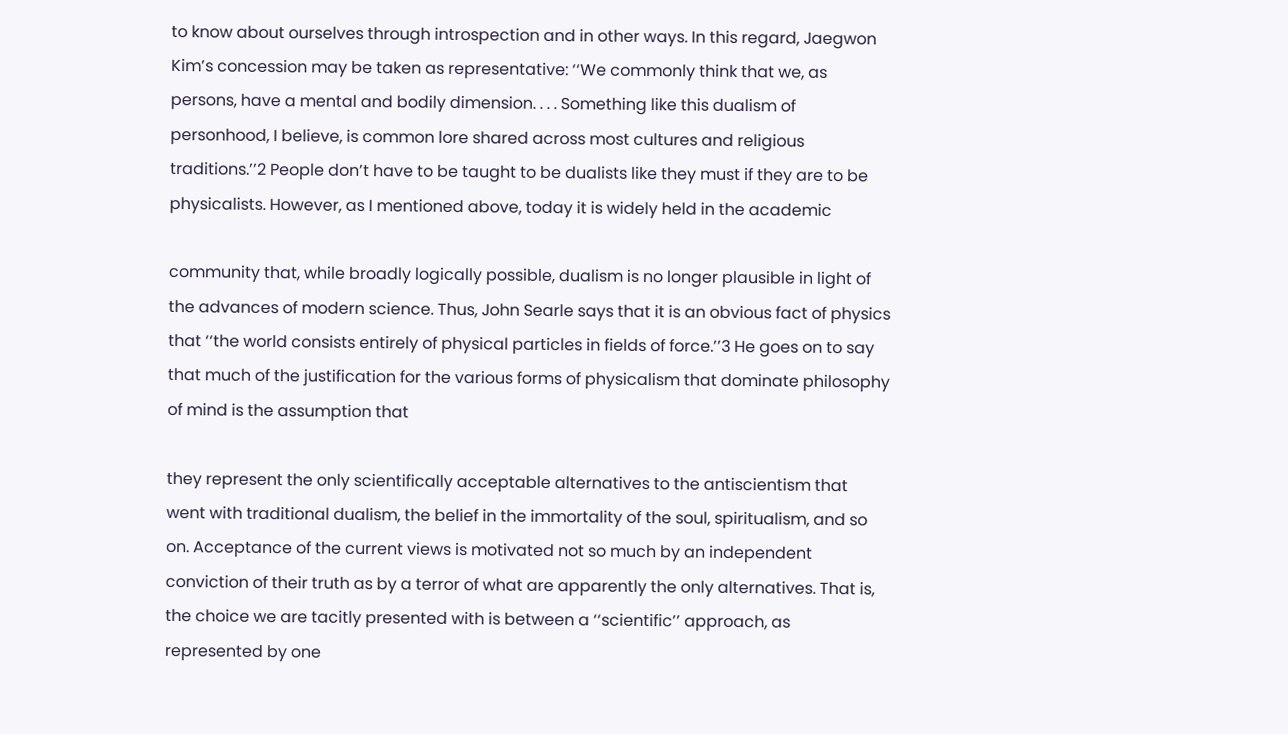to know about ourselves through introspection and in other ways. In this regard, Jaegwon Kim’s concession may be taken as representative: ‘‘We commonly think that we, as persons, have a mental and bodily dimension. . . . Something like this dualism of personhood, I believe, is common lore shared across most cultures and religious traditions.’’2 People don’t have to be taught to be dualists like they must if they are to be physicalists. However, as I mentioned above, today it is widely held in the academic

community that, while broadly logically possible, dualism is no longer plausible in light of the advances of modern science. Thus, John Searle says that it is an obvious fact of physics that ‘‘the world consists entirely of physical particles in fields of force.’’3 He goes on to say that much of the justification for the various forms of physicalism that dominate philosophy of mind is the assumption that

they represent the only scientifically acceptable alternatives to the antiscientism that went with traditional dualism, the belief in the immortality of the soul, spiritualism, and so on. Acceptance of the current views is motivated not so much by an independent conviction of their truth as by a terror of what are apparently the only alternatives. That is, the choice we are tacitly presented with is between a ‘‘scientific’’ approach, as represented by one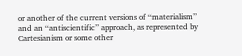or another of the current versions of ‘‘materialism’’ and an ‘‘antiscientific’’ approach, as represented by Cartesianism or some other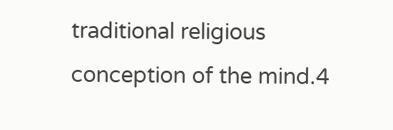traditional religious conception of the mind.4